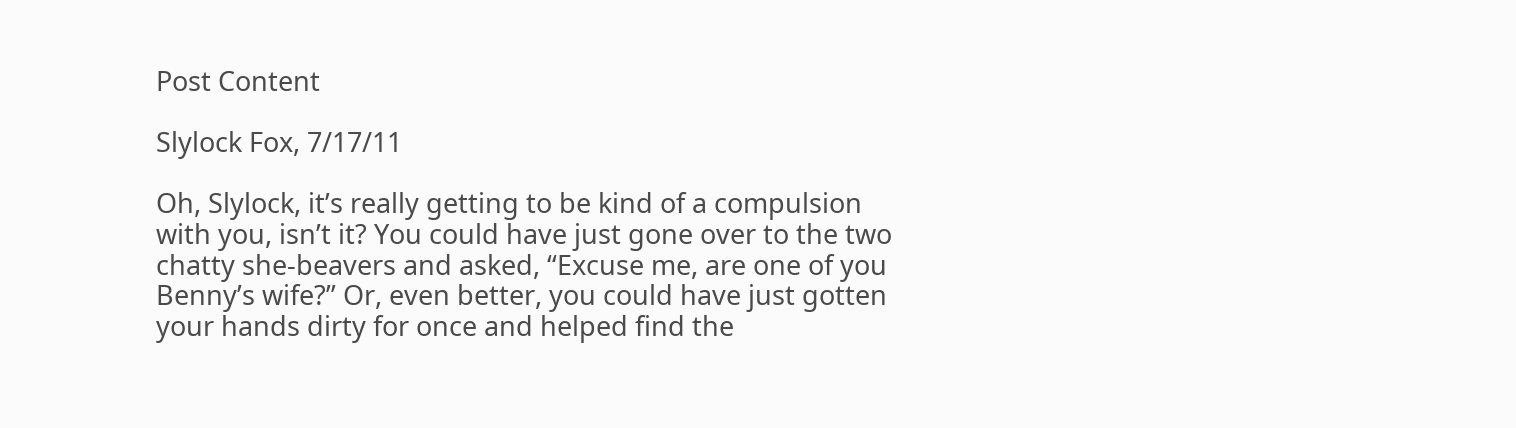Post Content

Slylock Fox, 7/17/11

Oh, Slylock, it’s really getting to be kind of a compulsion with you, isn’t it? You could have just gone over to the two chatty she-beavers and asked, “Excuse me, are one of you Benny’s wife?” Or, even better, you could have just gotten your hands dirty for once and helped find the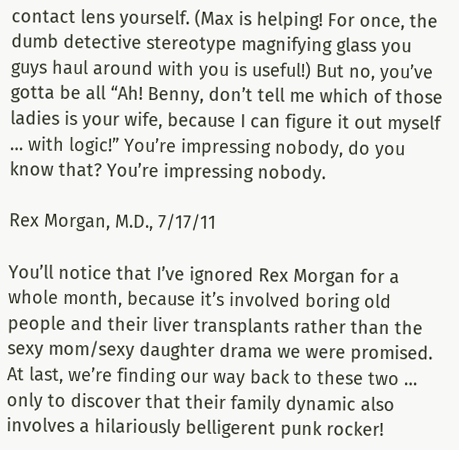contact lens yourself. (Max is helping! For once, the dumb detective stereotype magnifying glass you guys haul around with you is useful!) But no, you’ve gotta be all “Ah! Benny, don’t tell me which of those ladies is your wife, because I can figure it out myself … with logic!” You’re impressing nobody, do you know that? You’re impressing nobody.

Rex Morgan, M.D., 7/17/11

You’ll notice that I’ve ignored Rex Morgan for a whole month, because it’s involved boring old people and their liver transplants rather than the sexy mom/sexy daughter drama we were promised. At last, we’re finding our way back to these two … only to discover that their family dynamic also involves a hilariously belligerent punk rocker!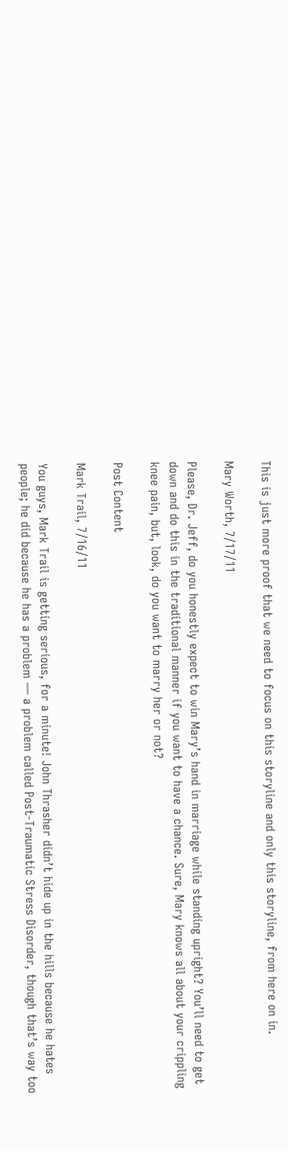This is just more proof that we need to focus on this storyline and only this storyline, from here on in.

Mary Worth, 7/17/11

Please, Dr. Jeff, do you honestly expect to win Mary’s hand in marriage while standing upright? You’ll need to get down and do this in the traditional manner if you want to have a chance. Sure, Mary knows all about your crippling knee pain, but, look, do you want to marry her or not?

Post Content

Mark Trail, 7/16/11

You guys, Mark Trail is getting serious, for a minute! John Thrasher didn’t hide up in the hills because he hates people; he did because he has a problem — a problem called Post-Traumatic Stress Disorder, though that’s way too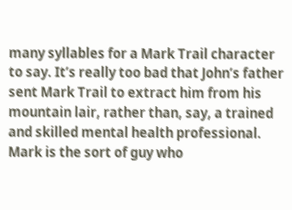many syllables for a Mark Trail character to say. It’s really too bad that John’s father sent Mark Trail to extract him from his mountain lair, rather than, say, a trained and skilled mental health professional. Mark is the sort of guy who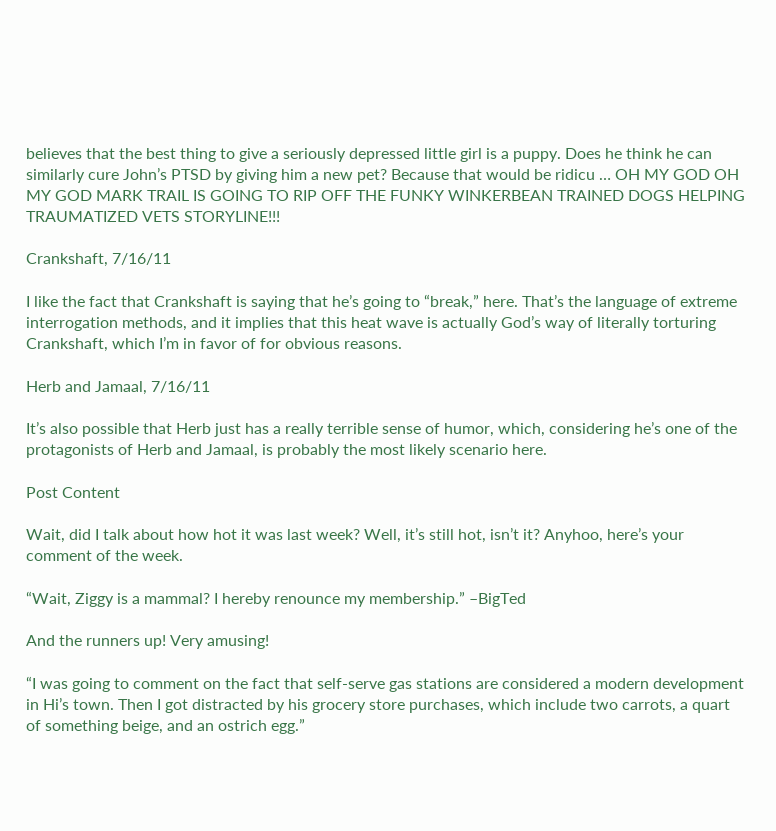believes that the best thing to give a seriously depressed little girl is a puppy. Does he think he can similarly cure John’s PTSD by giving him a new pet? Because that would be ridicu … OH MY GOD OH MY GOD MARK TRAIL IS GOING TO RIP OFF THE FUNKY WINKERBEAN TRAINED DOGS HELPING TRAUMATIZED VETS STORYLINE!!!

Crankshaft, 7/16/11

I like the fact that Crankshaft is saying that he’s going to “break,” here. That’s the language of extreme interrogation methods, and it implies that this heat wave is actually God’s way of literally torturing Crankshaft, which I’m in favor of for obvious reasons.

Herb and Jamaal, 7/16/11

It’s also possible that Herb just has a really terrible sense of humor, which, considering he’s one of the protagonists of Herb and Jamaal, is probably the most likely scenario here.

Post Content

Wait, did I talk about how hot it was last week? Well, it’s still hot, isn’t it? Anyhoo, here’s your comment of the week.

“Wait, Ziggy is a mammal? I hereby renounce my membership.” –BigTed

And the runners up! Very amusing!

“I was going to comment on the fact that self-serve gas stations are considered a modern development in Hi’s town. Then I got distracted by his grocery store purchases, which include two carrots, a quart of something beige, and an ostrich egg.”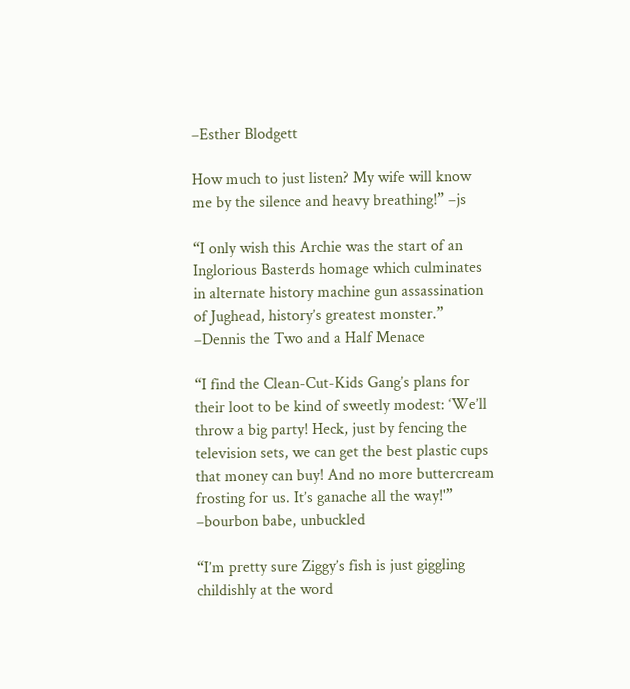–Esther Blodgett

How much to just listen? My wife will know me by the silence and heavy breathing!” –js

“I only wish this Archie was the start of an Inglorious Basterds homage which culminates in alternate history machine gun assassination of Jughead, history’s greatest monster.” –Dennis the Two and a Half Menace

“I find the Clean-Cut-Kids Gang’s plans for their loot to be kind of sweetly modest: ‘We’ll throw a big party! Heck, just by fencing the television sets, we can get the best plastic cups that money can buy! And no more buttercream frosting for us. It’s ganache all the way!'” –bourbon babe, unbuckled

“I’m pretty sure Ziggy’s fish is just giggling childishly at the word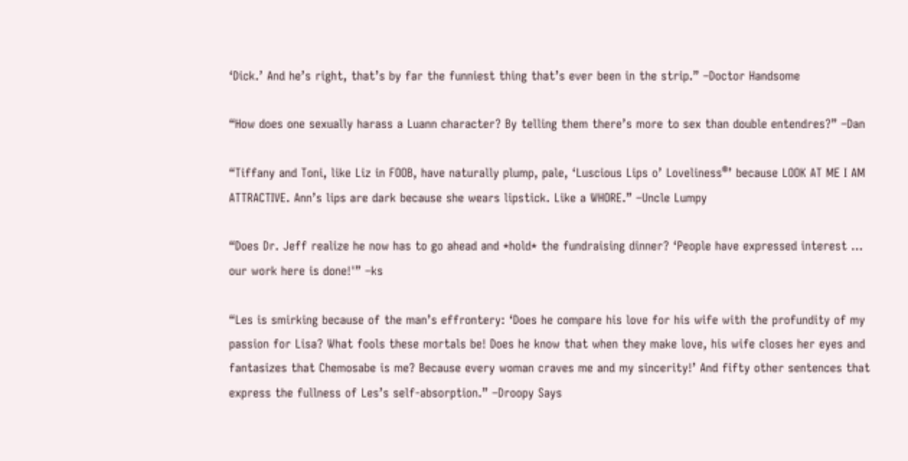‘Dick.’ And he’s right, that’s by far the funniest thing that’s ever been in the strip.” –Doctor Handsome

“How does one sexually harass a Luann character? By telling them there’s more to sex than double entendres?” –Dan

“Tiffany and Toni, like Liz in FOOB, have naturally plump, pale, ‘Luscious Lips o’ Loveliness®’ because LOOK AT ME I AM ATTRACTIVE. Ann’s lips are dark because she wears lipstick. Like a WHORE.” –Uncle Lumpy

“Does Dr. Jeff realize he now has to go ahead and *hold* the fundraising dinner? ‘People have expressed interest … our work here is done!'” –ks

“Les is smirking because of the man’s effrontery: ‘Does he compare his love for his wife with the profundity of my passion for Lisa? What fools these mortals be! Does he know that when they make love, his wife closes her eyes and fantasizes that Chemosabe is me? Because every woman craves me and my sincerity!’ And fifty other sentences that express the fullness of Les’s self-absorption.” –Droopy Says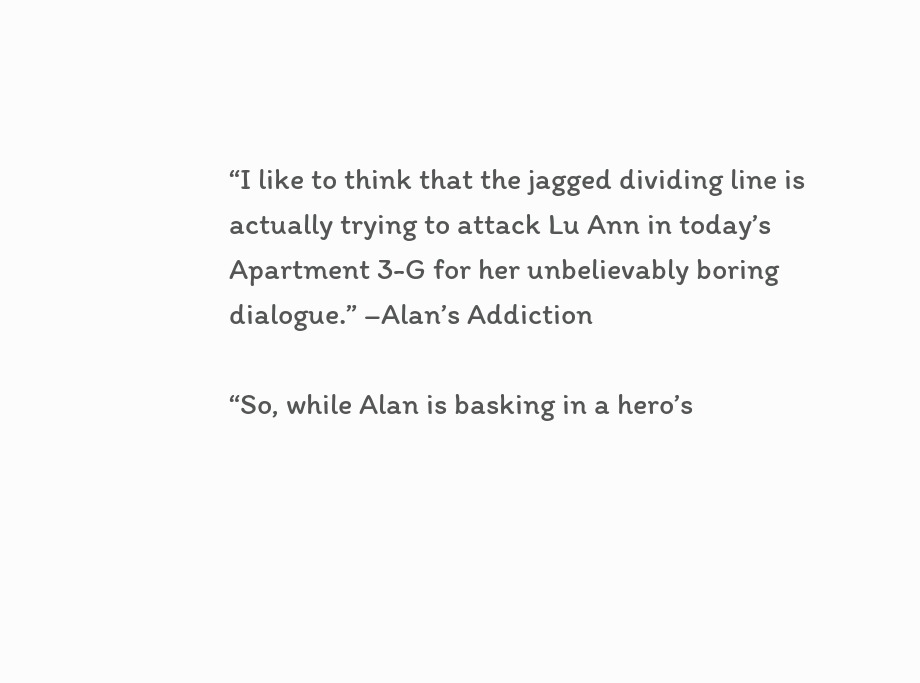“I like to think that the jagged dividing line is actually trying to attack Lu Ann in today’s Apartment 3-G for her unbelievably boring dialogue.” –Alan’s Addiction

“So, while Alan is basking in a hero’s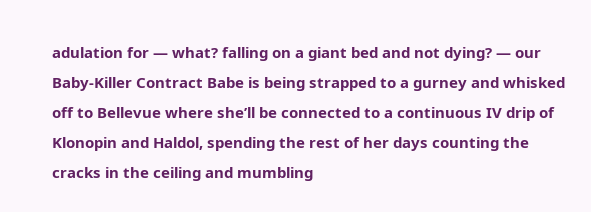adulation for — what? falling on a giant bed and not dying? — our Baby-Killer Contract Babe is being strapped to a gurney and whisked off to Bellevue where she’ll be connected to a continuous IV drip of Klonopin and Haldol, spending the rest of her days counting the cracks in the ceiling and mumbling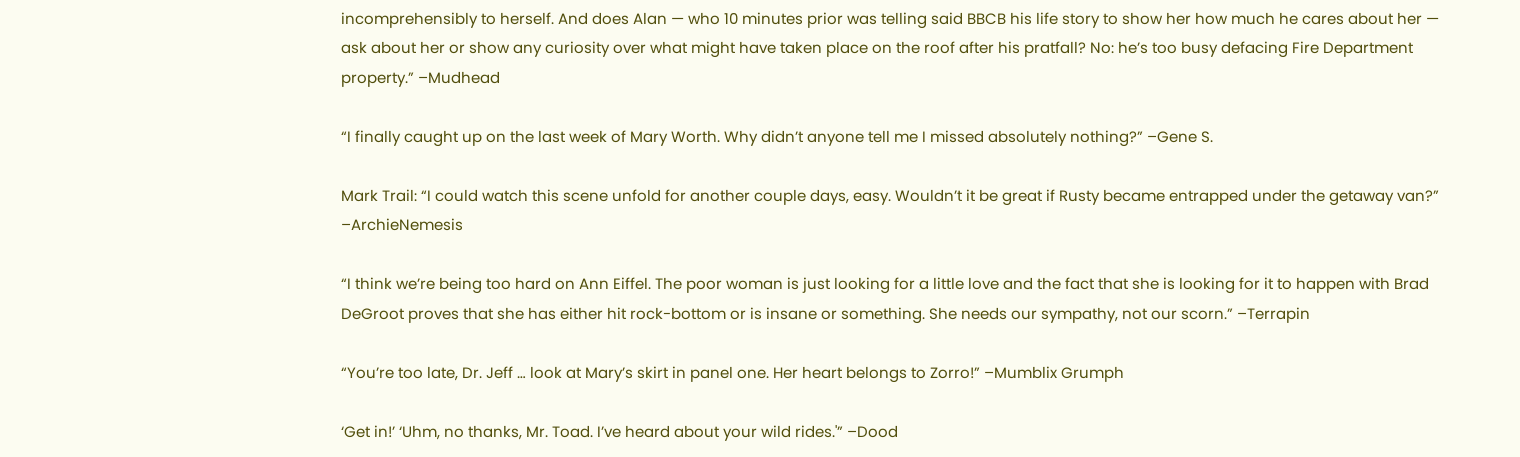incomprehensibly to herself. And does Alan — who 10 minutes prior was telling said BBCB his life story to show her how much he cares about her — ask about her or show any curiosity over what might have taken place on the roof after his pratfall? No: he’s too busy defacing Fire Department property.” –Mudhead

“I finally caught up on the last week of Mary Worth. Why didn’t anyone tell me I missed absolutely nothing?” –Gene S.

Mark Trail: “I could watch this scene unfold for another couple days, easy. Wouldn’t it be great if Rusty became entrapped under the getaway van?” –ArchieNemesis

“I think we’re being too hard on Ann Eiffel. The poor woman is just looking for a little love and the fact that she is looking for it to happen with Brad DeGroot proves that she has either hit rock-bottom or is insane or something. She needs our sympathy, not our scorn.” –Terrapin

“You’re too late, Dr. Jeff … look at Mary’s skirt in panel one. Her heart belongs to Zorro!” –Mumblix Grumph

‘Get in!’ ‘Uhm, no thanks, Mr. Toad. I’ve heard about your wild rides.'” –Dood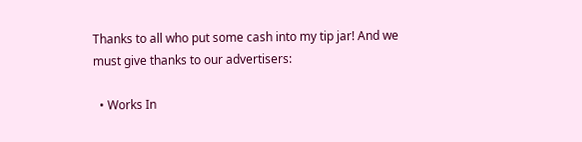Thanks to all who put some cash into my tip jar! And we must give thanks to our advertisers:

  • Works In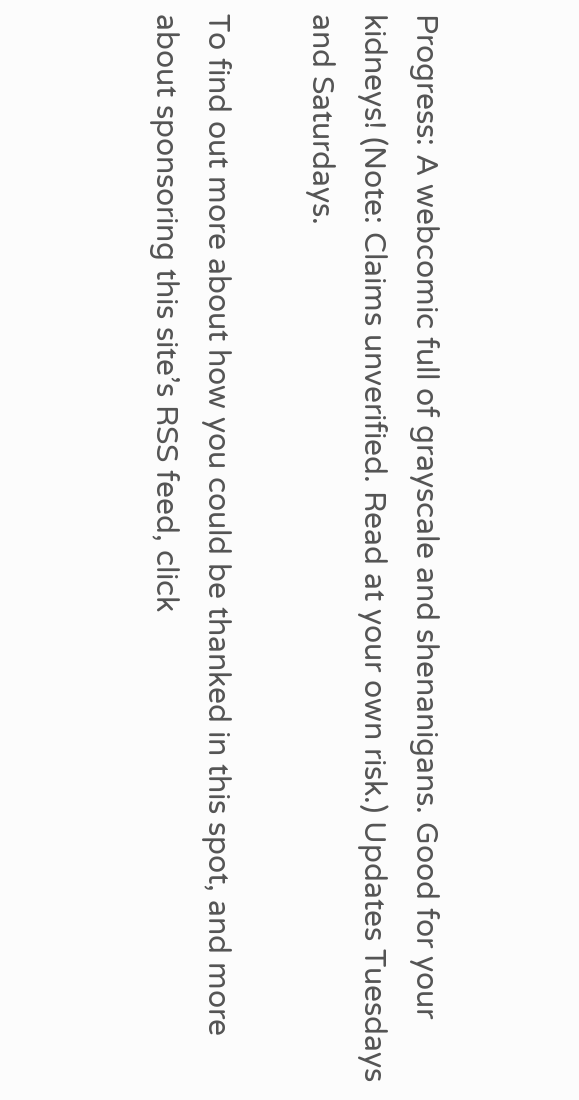Progress: A webcomic full of grayscale and shenanigans. Good for your kidneys! (Note: Claims unverified. Read at your own risk.) Updates Tuesdays and Saturdays.

To find out more about how you could be thanked in this spot, and more about sponsoring this site’s RSS feed, click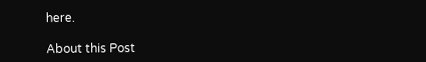here.

About this Post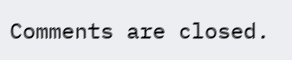Comments are closed.